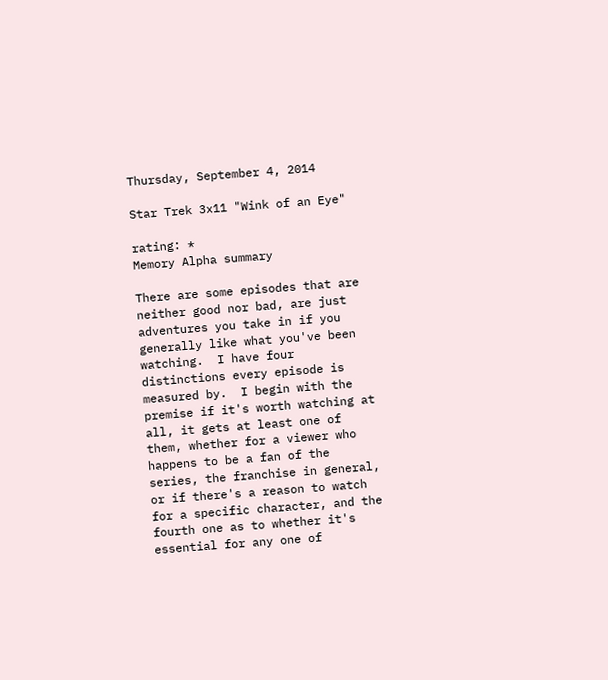Thursday, September 4, 2014

Star Trek 3x11 "Wink of an Eye"

rating: *
Memory Alpha summary

There are some episodes that are neither good nor bad, are just adventures you take in if you generally like what you've been watching.  I have four distinctions every episode is measured by.  I begin with the premise if it's worth watching at all, it gets at least one of them, whether for a viewer who happens to be a fan of the series, the franchise in general, or if there's a reason to watch for a specific character, and the fourth one as to whether it's essential for any one of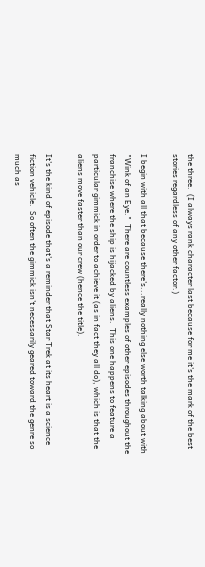the three.  (I always rank character last because for me it's the mark of the best stories regardless of any other factor.)

I begin with all that because there's...really nothing else worth talking about with "Wink of an Eye."  There are countless examples of other episodes throughout the franchise where the ship is hijacked by aliens.  This one happens to feature a particular gimmick in order to achieve it (as in fact they all do), which is that the aliens move faster than our crew (hence the title).

It's the kind of episode that's a reminder that Star Trek at its heart is a science fiction vehicle.  So often the gimmick isn't necessarily geared toward the genre so much as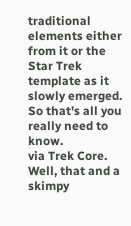traditional elements either from it or the Star Trek template as it slowly emerged.  So that's all you really need to know.
via Trek Core.  Well, that and a skimpy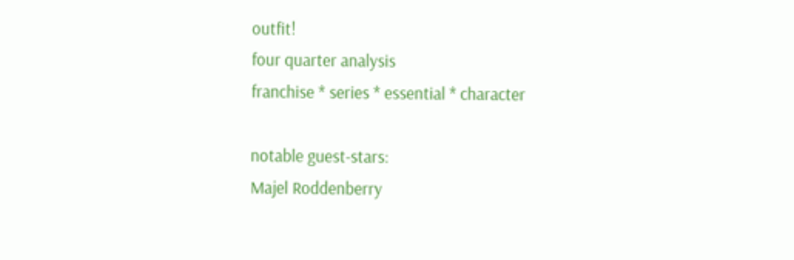outfit!
four quarter analysis
franchise * series * essential * character

notable guest-stars:
Majel Roddenberry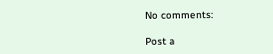No comments:

Post a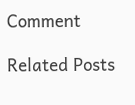Comment

Related Posts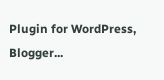Plugin for WordPress, Blogger...